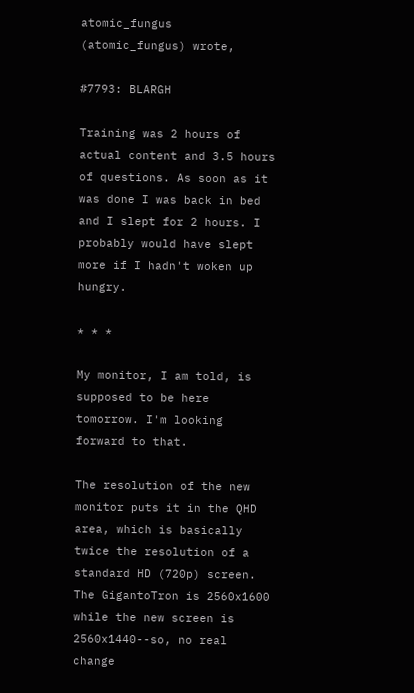atomic_fungus (atomic_fungus) wrote,

#7793: BLARGH

Training was 2 hours of actual content and 3.5 hours of questions. As soon as it was done I was back in bed and I slept for 2 hours. I probably would have slept more if I hadn't woken up hungry.

* * *

My monitor, I am told, is supposed to be here tomorrow. I'm looking forward to that.

The resolution of the new monitor puts it in the QHD area, which is basically twice the resolution of a standard HD (720p) screen. The GigantoTron is 2560x1600 while the new screen is 2560x1440--so, no real change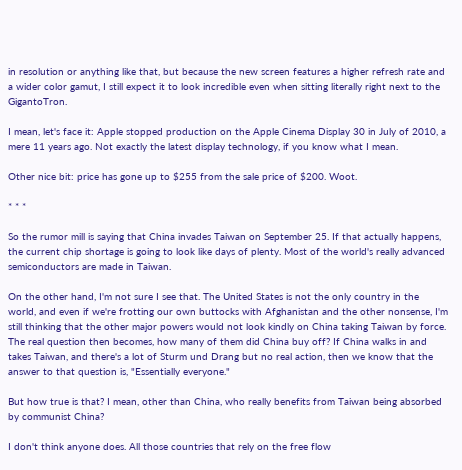in resolution or anything like that, but because the new screen features a higher refresh rate and a wider color gamut, I still expect it to look incredible even when sitting literally right next to the GigantoTron.

I mean, let's face it: Apple stopped production on the Apple Cinema Display 30 in July of 2010, a mere 11 years ago. Not exactly the latest display technology, if you know what I mean.

Other nice bit: price has gone up to $255 from the sale price of $200. Woot.

* * *

So the rumor mill is saying that China invades Taiwan on September 25. If that actually happens, the current chip shortage is going to look like days of plenty. Most of the world's really advanced semiconductors are made in Taiwan.

On the other hand, I'm not sure I see that. The United States is not the only country in the world, and even if we're frotting our own buttocks with Afghanistan and the other nonsense, I'm still thinking that the other major powers would not look kindly on China taking Taiwan by force. The real question then becomes, how many of them did China buy off? If China walks in and takes Taiwan, and there's a lot of Sturm und Drang but no real action, then we know that the answer to that question is, "Essentially everyone."

But how true is that? I mean, other than China, who really benefits from Taiwan being absorbed by communist China?

I don't think anyone does. All those countries that rely on the free flow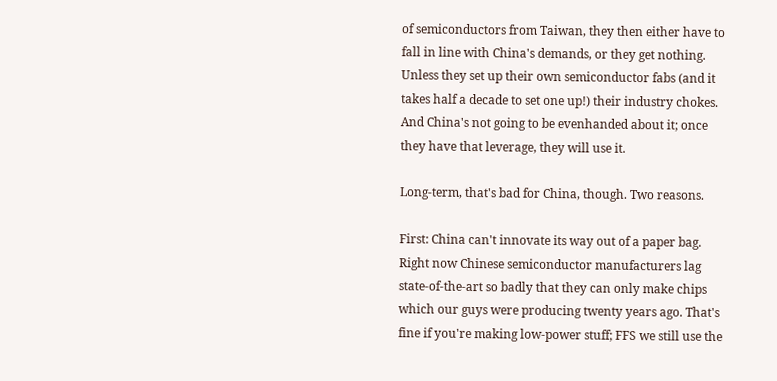of semiconductors from Taiwan, they then either have to fall in line with China's demands, or they get nothing. Unless they set up their own semiconductor fabs (and it takes half a decade to set one up!) their industry chokes. And China's not going to be evenhanded about it; once they have that leverage, they will use it.

Long-term, that's bad for China, though. Two reasons.

First: China can't innovate its way out of a paper bag. Right now Chinese semiconductor manufacturers lag state-of-the-art so badly that they can only make chips which our guys were producing twenty years ago. That's fine if you're making low-power stuff; FFS we still use the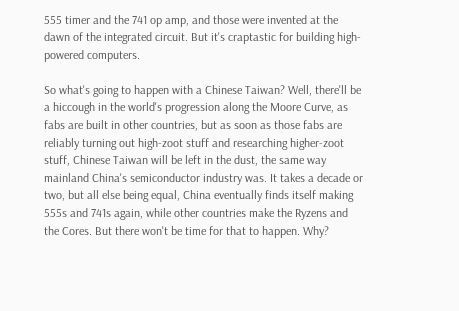555 timer and the 741 op amp, and those were invented at the dawn of the integrated circuit. But it's craptastic for building high-powered computers.

So what's going to happen with a Chinese Taiwan? Well, there'll be a hiccough in the world's progression along the Moore Curve, as fabs are built in other countries, but as soon as those fabs are reliably turning out high-zoot stuff and researching higher-zoot stuff, Chinese Taiwan will be left in the dust, the same way mainland China's semiconductor industry was. It takes a decade or two, but all else being equal, China eventually finds itself making 555s and 741s again, while other countries make the Ryzens and the Cores. But there won't be time for that to happen. Why?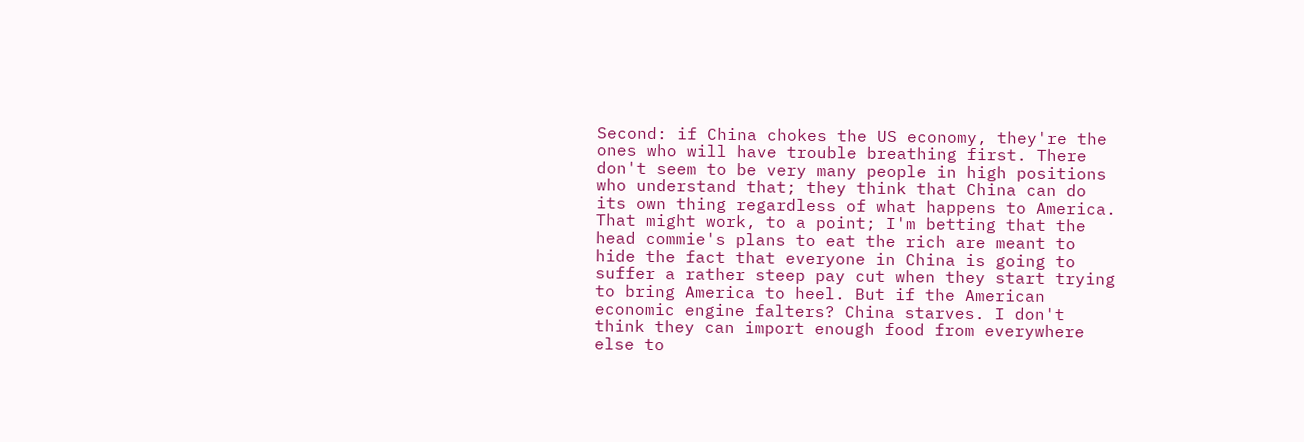Second: if China chokes the US economy, they're the ones who will have trouble breathing first. There don't seem to be very many people in high positions who understand that; they think that China can do its own thing regardless of what happens to America. That might work, to a point; I'm betting that the head commie's plans to eat the rich are meant to hide the fact that everyone in China is going to suffer a rather steep pay cut when they start trying to bring America to heel. But if the American economic engine falters? China starves. I don't think they can import enough food from everywhere else to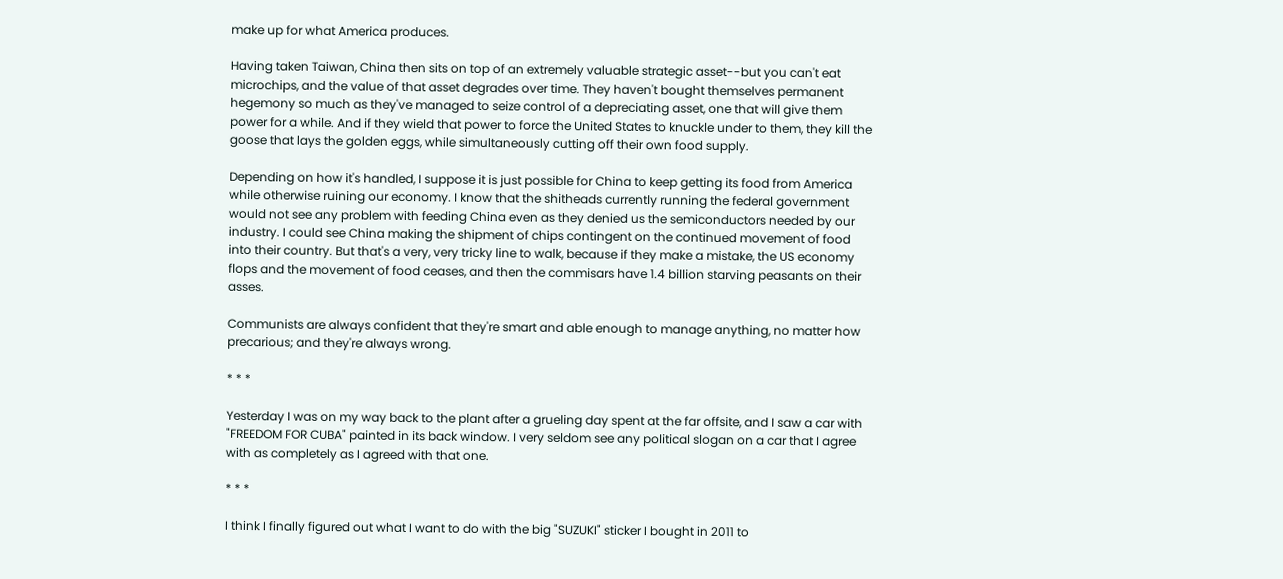make up for what America produces.

Having taken Taiwan, China then sits on top of an extremely valuable strategic asset--but you can't eat microchips, and the value of that asset degrades over time. They haven't bought themselves permanent hegemony so much as they've managed to seize control of a depreciating asset, one that will give them power for a while. And if they wield that power to force the United States to knuckle under to them, they kill the goose that lays the golden eggs, while simultaneously cutting off their own food supply.

Depending on how it's handled, I suppose it is just possible for China to keep getting its food from America while otherwise ruining our economy. I know that the shitheads currently running the federal government would not see any problem with feeding China even as they denied us the semiconductors needed by our industry. I could see China making the shipment of chips contingent on the continued movement of food into their country. But that's a very, very tricky line to walk, because if they make a mistake, the US economy flops and the movement of food ceases, and then the commisars have 1.4 billion starving peasants on their asses.

Communists are always confident that they're smart and able enough to manage anything, no matter how precarious; and they're always wrong.

* * *

Yesterday I was on my way back to the plant after a grueling day spent at the far offsite, and I saw a car with "FREEDOM FOR CUBA" painted in its back window. I very seldom see any political slogan on a car that I agree with as completely as I agreed with that one.

* * *

I think I finally figured out what I want to do with the big "SUZUKI" sticker I bought in 2011 to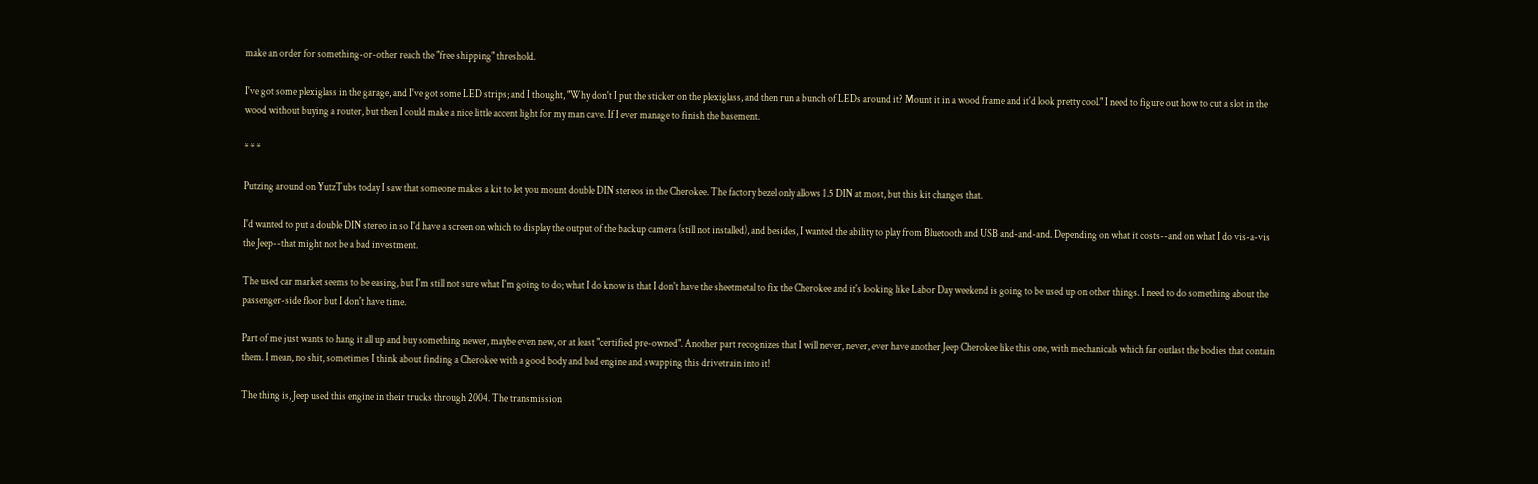make an order for something-or-other reach the "free shipping" threshold.

I've got some plexiglass in the garage, and I've got some LED strips; and I thought, "Why don't I put the sticker on the plexiglass, and then run a bunch of LEDs around it? Mount it in a wood frame and it'd look pretty cool." I need to figure out how to cut a slot in the wood without buying a router, but then I could make a nice little accent light for my man cave. If I ever manage to finish the basement.

* * *

Putzing around on YutzTubs today I saw that someone makes a kit to let you mount double DIN stereos in the Cherokee. The factory bezel only allows 1.5 DIN at most, but this kit changes that.

I'd wanted to put a double DIN stereo in so I'd have a screen on which to display the output of the backup camera (still not installed), and besides, I wanted the ability to play from Bluetooth and USB and-and-and. Depending on what it costs--and on what I do vis-a-vis the Jeep--that might not be a bad investment.

The used car market seems to be easing, but I'm still not sure what I'm going to do; what I do know is that I don't have the sheetmetal to fix the Cherokee and it's looking like Labor Day weekend is going to be used up on other things. I need to do something about the passenger-side floor but I don't have time.

Part of me just wants to hang it all up and buy something newer, maybe even new, or at least "certified pre-owned". Another part recognizes that I will never, never, ever have another Jeep Cherokee like this one, with mechanicals which far outlast the bodies that contain them. I mean, no shit, sometimes I think about finding a Cherokee with a good body and bad engine and swapping this drivetrain into it!

The thing is, Jeep used this engine in their trucks through 2004. The transmission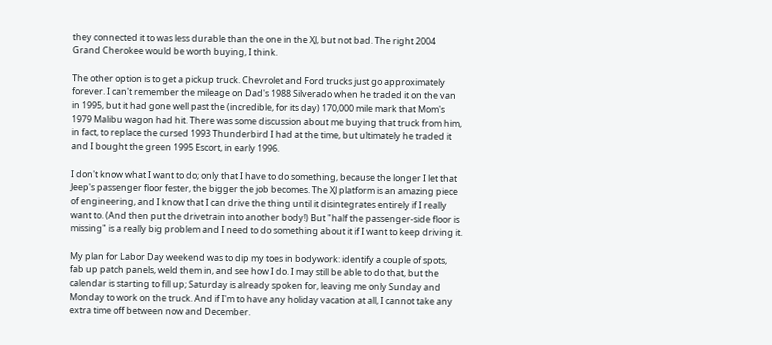they connected it to was less durable than the one in the XJ, but not bad. The right 2004 Grand Cherokee would be worth buying, I think.

The other option is to get a pickup truck. Chevrolet and Ford trucks just go approximately forever. I can't remember the mileage on Dad's 1988 Silverado when he traded it on the van in 1995, but it had gone well past the (incredible, for its day) 170,000 mile mark that Mom's 1979 Malibu wagon had hit. There was some discussion about me buying that truck from him, in fact, to replace the cursed 1993 Thunderbird I had at the time, but ultimately he traded it and I bought the green 1995 Escort, in early 1996.

I don't know what I want to do; only that I have to do something, because the longer I let that Jeep's passenger floor fester, the bigger the job becomes. The XJ platform is an amazing piece of engineering, and I know that I can drive the thing until it disintegrates entirely if I really want to. (And then put the drivetrain into another body!) But "half the passenger-side floor is missing" is a really big problem and I need to do something about it if I want to keep driving it.

My plan for Labor Day weekend was to dip my toes in bodywork: identify a couple of spots, fab up patch panels, weld them in, and see how I do. I may still be able to do that, but the calendar is starting to fill up; Saturday is already spoken for, leaving me only Sunday and Monday to work on the truck. And if I'm to have any holiday vacation at all, I cannot take any extra time off between now and December.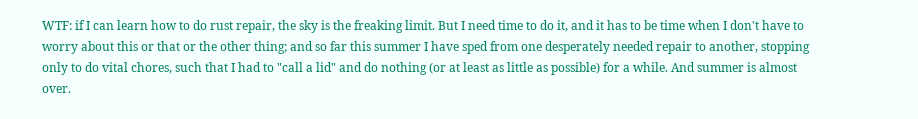WTF: if I can learn how to do rust repair, the sky is the freaking limit. But I need time to do it, and it has to be time when I don't have to worry about this or that or the other thing; and so far this summer I have sped from one desperately needed repair to another, stopping only to do vital chores, such that I had to "call a lid" and do nothing (or at least as little as possible) for a while. And summer is almost over.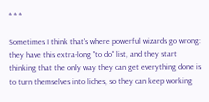* * *

Sometimes I think that's where powerful wizards go wrong: they have this extra-long "to do" list, and they start thinking that the only way they can get everything done is to turn themselves into liches, so they can keep working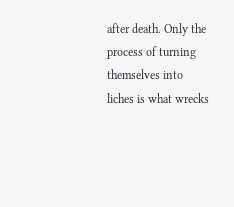after death. Only the process of turning themselves into liches is what wrecks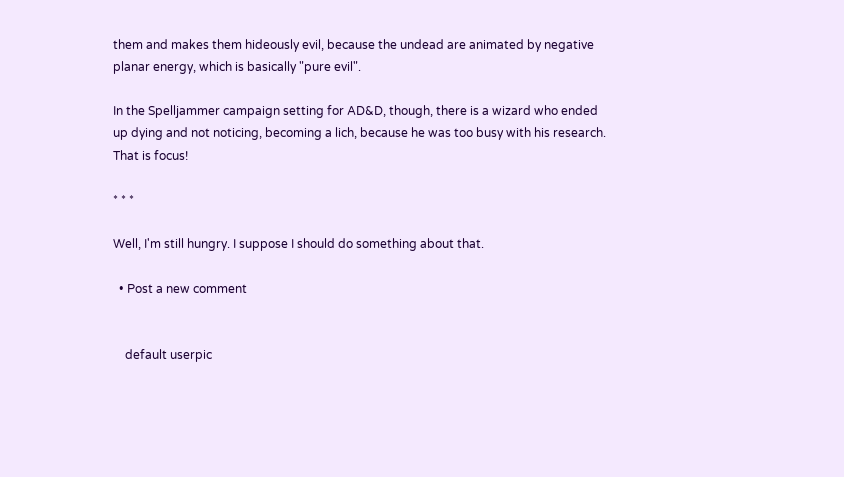them and makes them hideously evil, because the undead are animated by negative planar energy, which is basically "pure evil".

In the Spelljammer campaign setting for AD&D, though, there is a wizard who ended up dying and not noticing, becoming a lich, because he was too busy with his research. That is focus!

* * *

Well, I'm still hungry. I suppose I should do something about that.

  • Post a new comment


    default userpic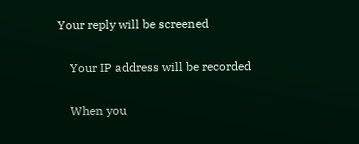Your reply will be screened

    Your IP address will be recorded

    When you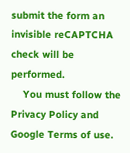submit the form an invisible reCAPTCHA check will be performed.
    You must follow the Privacy Policy and Google Terms of use.